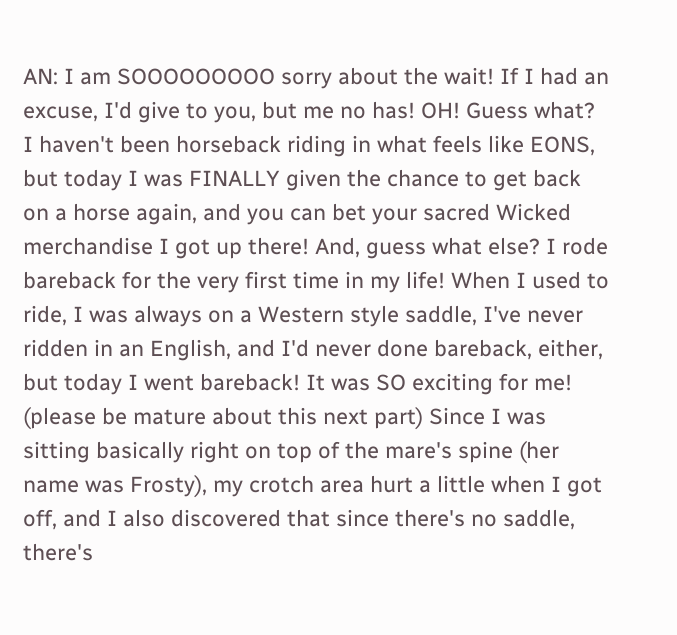AN: I am SOOOOOOOOO sorry about the wait! If I had an excuse, I'd give to you, but me no has! OH! Guess what? I haven't been horseback riding in what feels like EONS, but today I was FINALLY given the chance to get back on a horse again, and you can bet your sacred Wicked merchandise I got up there! And, guess what else? I rode bareback for the very first time in my life! When I used to ride, I was always on a Western style saddle, I've never ridden in an English, and I'd never done bareback, either, but today I went bareback! It was SO exciting for me! (please be mature about this next part) Since I was sitting basically right on top of the mare's spine (her name was Frosty), my crotch area hurt a little when I got off, and I also discovered that since there's no saddle, there's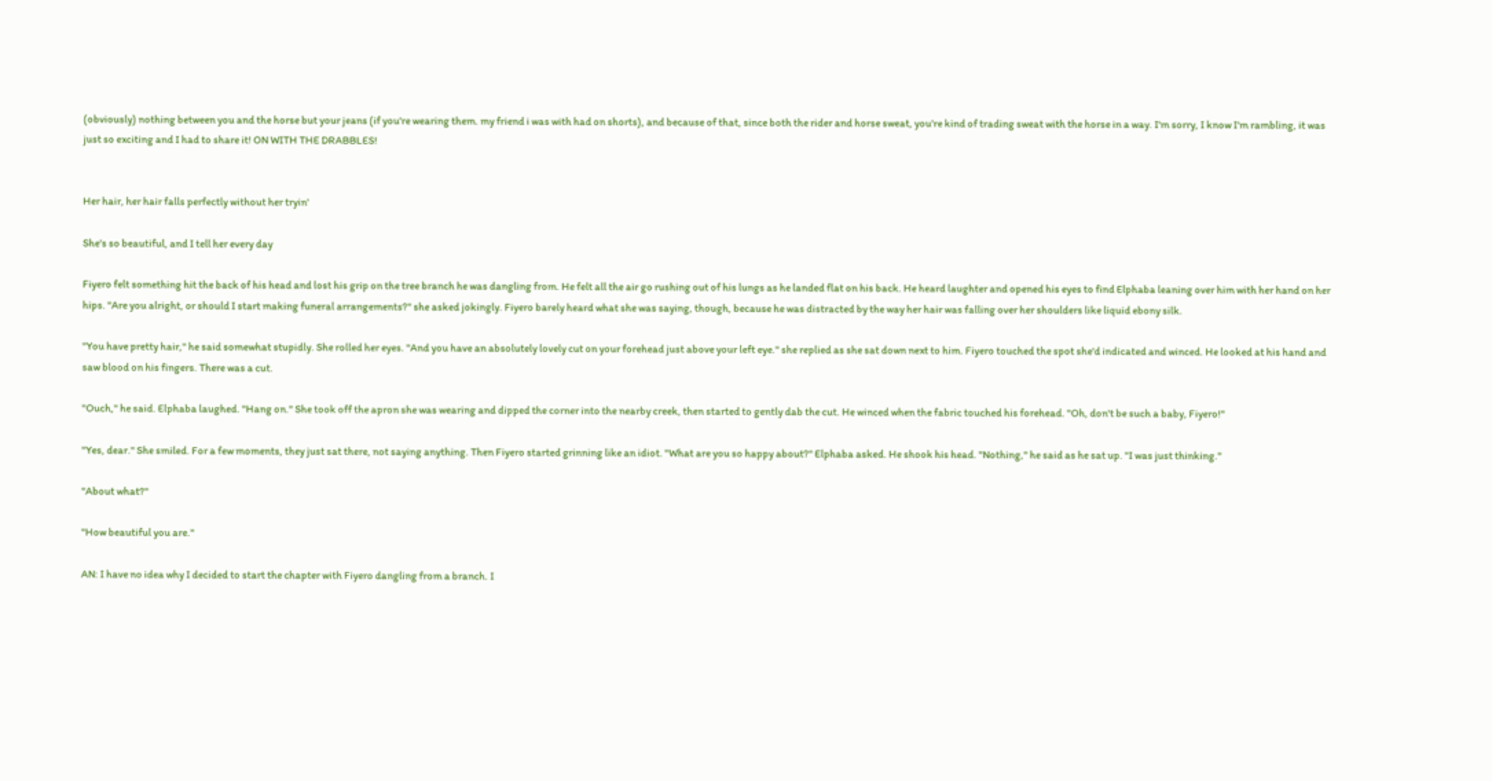(obviously) nothing between you and the horse but your jeans (if you're wearing them. my friend i was with had on shorts), and because of that, since both the rider and horse sweat, you're kind of trading sweat with the horse in a way. I'm sorry, I know I'm rambling, it was just so exciting and I had to share it! ON WITH THE DRABBLES!


Her hair, her hair falls perfectly without her tryin'

She's so beautiful, and I tell her every day

Fiyero felt something hit the back of his head and lost his grip on the tree branch he was dangling from. He felt all the air go rushing out of his lungs as he landed flat on his back. He heard laughter and opened his eyes to find Elphaba leaning over him with her hand on her hips. "Are you alright, or should I start making funeral arrangements?" she asked jokingly. Fiyero barely heard what she was saying, though, because he was distracted by the way her hair was falling over her shoulders like liquid ebony silk.

"You have pretty hair," he said somewhat stupidly. She rolled her eyes. "And you have an absolutely lovely cut on your forehead just above your left eye." she replied as she sat down next to him. Fiyero touched the spot she'd indicated and winced. He looked at his hand and saw blood on his fingers. There was a cut.

"Ouch," he said. Elphaba laughed. "Hang on." She took off the apron she was wearing and dipped the corner into the nearby creek, then started to gently dab the cut. He winced when the fabric touched his forehead. "Oh, don't be such a baby, Fiyero!"

"Yes, dear." She smiled. For a few moments, they just sat there, not saying anything. Then Fiyero started grinning like an idiot. "What are you so happy about?" Elphaba asked. He shook his head. "Nothing," he said as he sat up. "I was just thinking."

"About what?"

"How beautiful you are."

AN: I have no idea why I decided to start the chapter with Fiyero dangling from a branch. I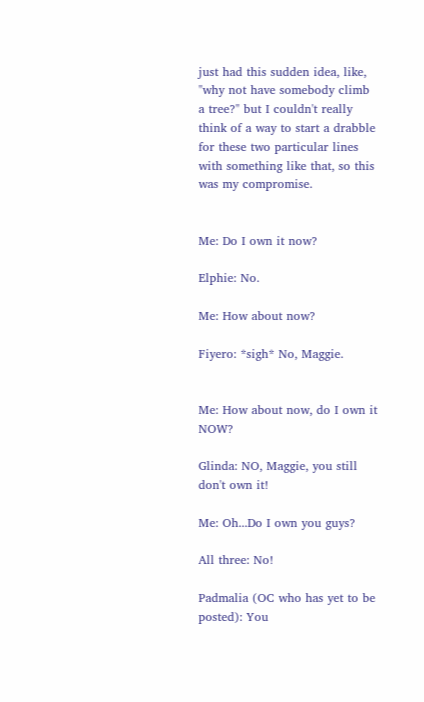just had this sudden idea, like, "why not have somebody climb a tree?" but I couldn't really think of a way to start a drabble for these two particular lines with something like that, so this was my compromise.


Me: Do I own it now?

Elphie: No.

Me: How about now?

Fiyero: *sigh* No, Maggie.


Me: How about now, do I own it NOW?

Glinda: NO, Maggie, you still don't own it!

Me: Oh...Do I own you guys?

All three: No!

Padmalia (OC who has yet to be posted): You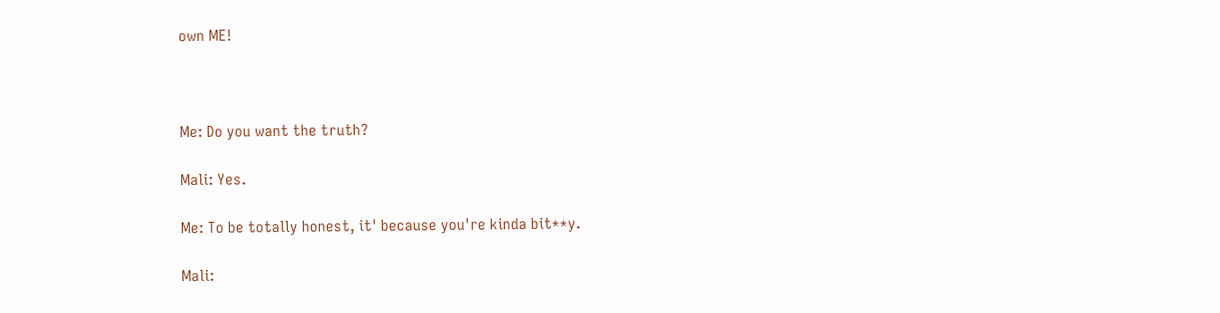own ME!



Me: Do you want the truth?

Mali: Yes.

Me: To be totally honest, it' because you're kinda bit**y.

Mali: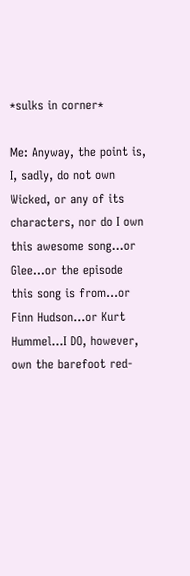*sulks in corner*

Me: Anyway, the point is, I, sadly, do not own Wicked, or any of its characters, nor do I own this awesome song...or Glee...or the episode this song is from...or Finn Hudson...or Kurt Hummel...I DO, however, own the barefoot red-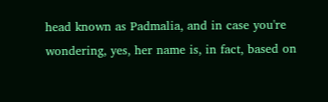head known as Padmalia, and in case you're wondering, yes, her name is, in fact, based on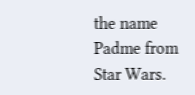the name Padme from Star Wars.